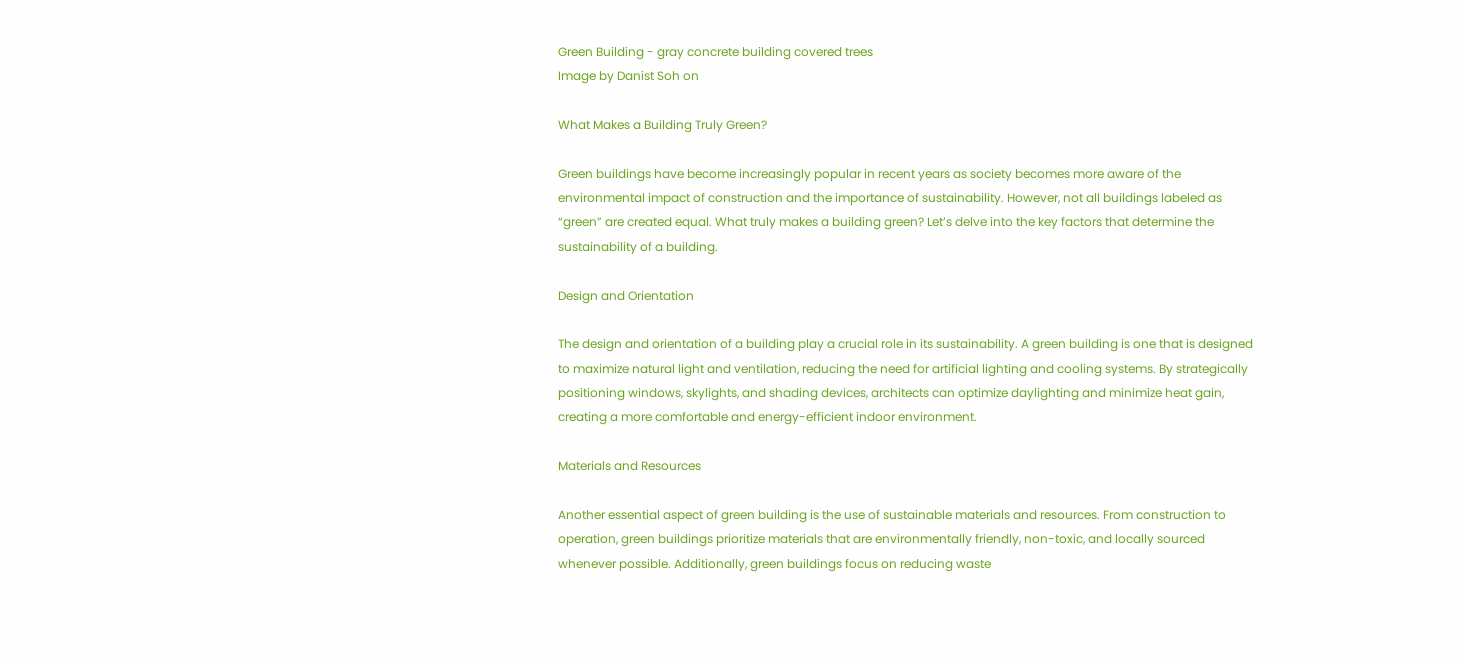Green Building - gray concrete building covered trees
Image by Danist Soh on

What Makes a Building Truly Green?

Green buildings have become increasingly popular in recent years as society becomes more aware of the environmental impact of construction and the importance of sustainability. However, not all buildings labeled as “green” are created equal. What truly makes a building green? Let’s delve into the key factors that determine the sustainability of a building.

Design and Orientation

The design and orientation of a building play a crucial role in its sustainability. A green building is one that is designed to maximize natural light and ventilation, reducing the need for artificial lighting and cooling systems. By strategically positioning windows, skylights, and shading devices, architects can optimize daylighting and minimize heat gain, creating a more comfortable and energy-efficient indoor environment.

Materials and Resources

Another essential aspect of green building is the use of sustainable materials and resources. From construction to operation, green buildings prioritize materials that are environmentally friendly, non-toxic, and locally sourced whenever possible. Additionally, green buildings focus on reducing waste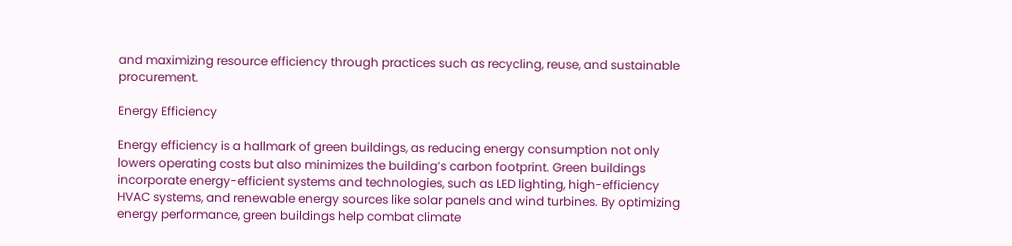and maximizing resource efficiency through practices such as recycling, reuse, and sustainable procurement.

Energy Efficiency

Energy efficiency is a hallmark of green buildings, as reducing energy consumption not only lowers operating costs but also minimizes the building’s carbon footprint. Green buildings incorporate energy-efficient systems and technologies, such as LED lighting, high-efficiency HVAC systems, and renewable energy sources like solar panels and wind turbines. By optimizing energy performance, green buildings help combat climate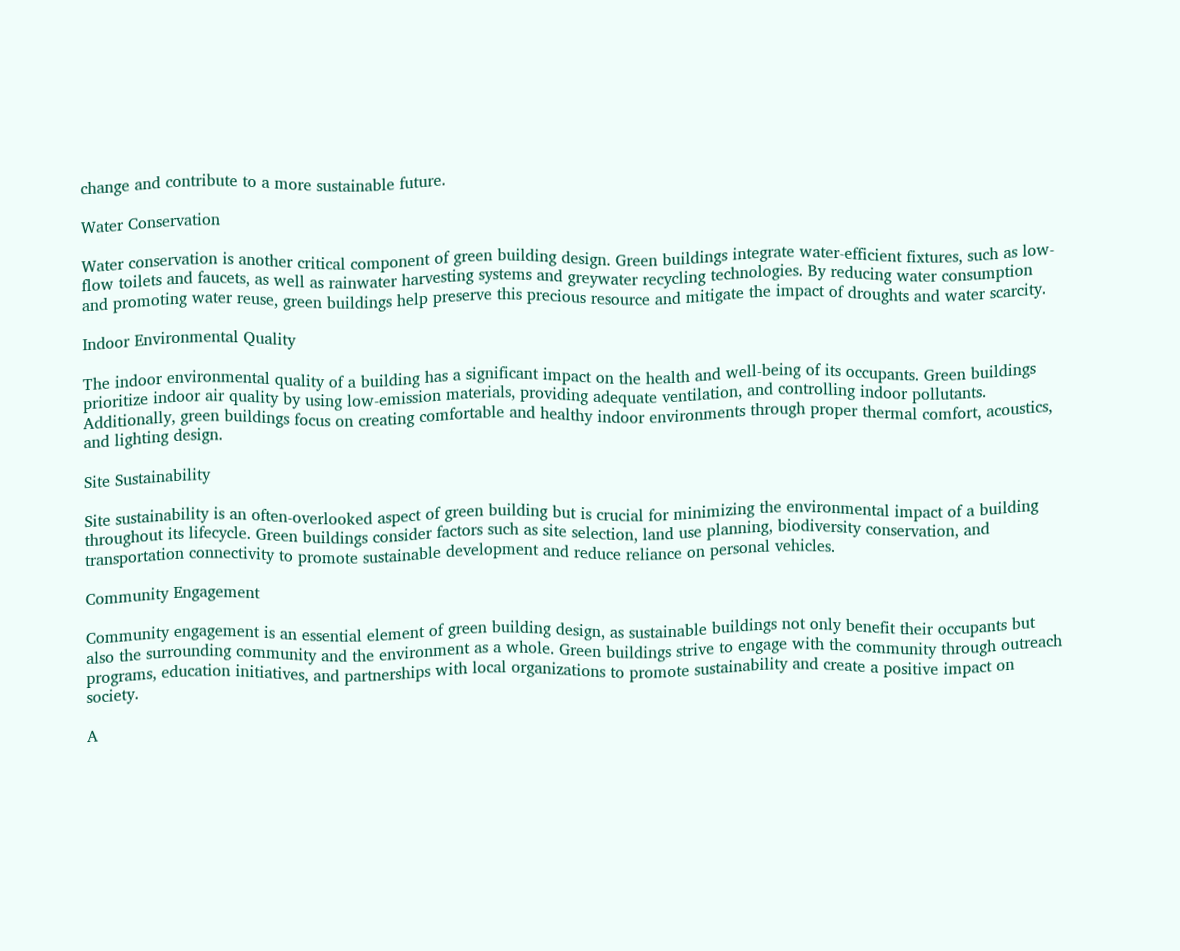change and contribute to a more sustainable future.

Water Conservation

Water conservation is another critical component of green building design. Green buildings integrate water-efficient fixtures, such as low-flow toilets and faucets, as well as rainwater harvesting systems and greywater recycling technologies. By reducing water consumption and promoting water reuse, green buildings help preserve this precious resource and mitigate the impact of droughts and water scarcity.

Indoor Environmental Quality

The indoor environmental quality of a building has a significant impact on the health and well-being of its occupants. Green buildings prioritize indoor air quality by using low-emission materials, providing adequate ventilation, and controlling indoor pollutants. Additionally, green buildings focus on creating comfortable and healthy indoor environments through proper thermal comfort, acoustics, and lighting design.

Site Sustainability

Site sustainability is an often-overlooked aspect of green building but is crucial for minimizing the environmental impact of a building throughout its lifecycle. Green buildings consider factors such as site selection, land use planning, biodiversity conservation, and transportation connectivity to promote sustainable development and reduce reliance on personal vehicles.

Community Engagement

Community engagement is an essential element of green building design, as sustainable buildings not only benefit their occupants but also the surrounding community and the environment as a whole. Green buildings strive to engage with the community through outreach programs, education initiatives, and partnerships with local organizations to promote sustainability and create a positive impact on society.

A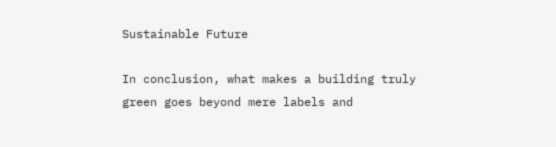Sustainable Future

In conclusion, what makes a building truly green goes beyond mere labels and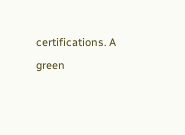certifications. A green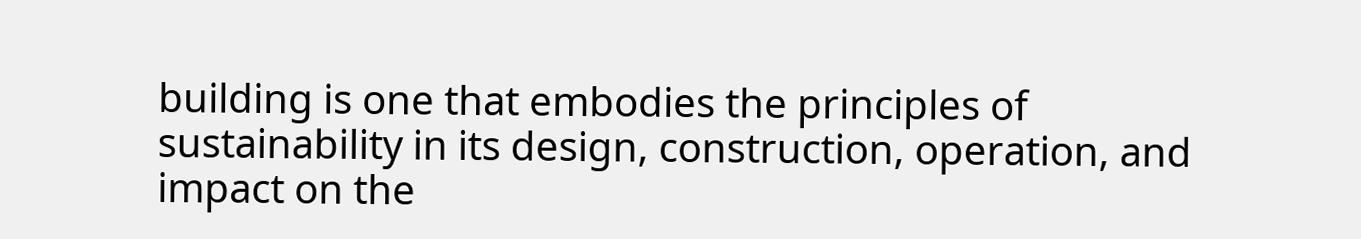building is one that embodies the principles of sustainability in its design, construction, operation, and impact on the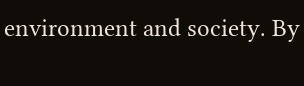environment and society. By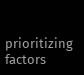prioritizing factors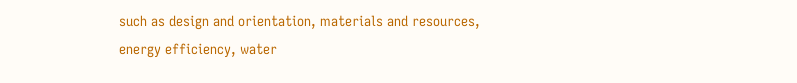such as design and orientation, materials and resources, energy efficiency, water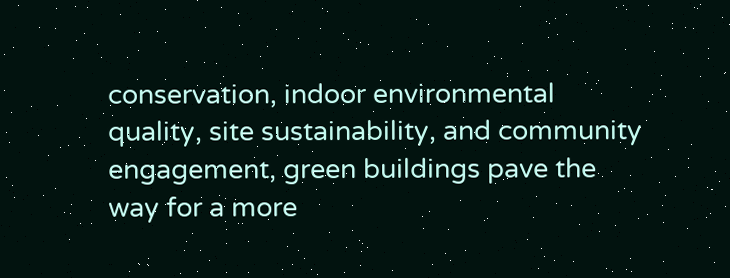conservation, indoor environmental quality, site sustainability, and community engagement, green buildings pave the way for a more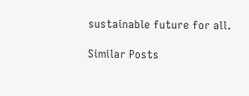sustainable future for all.

Similar Posts